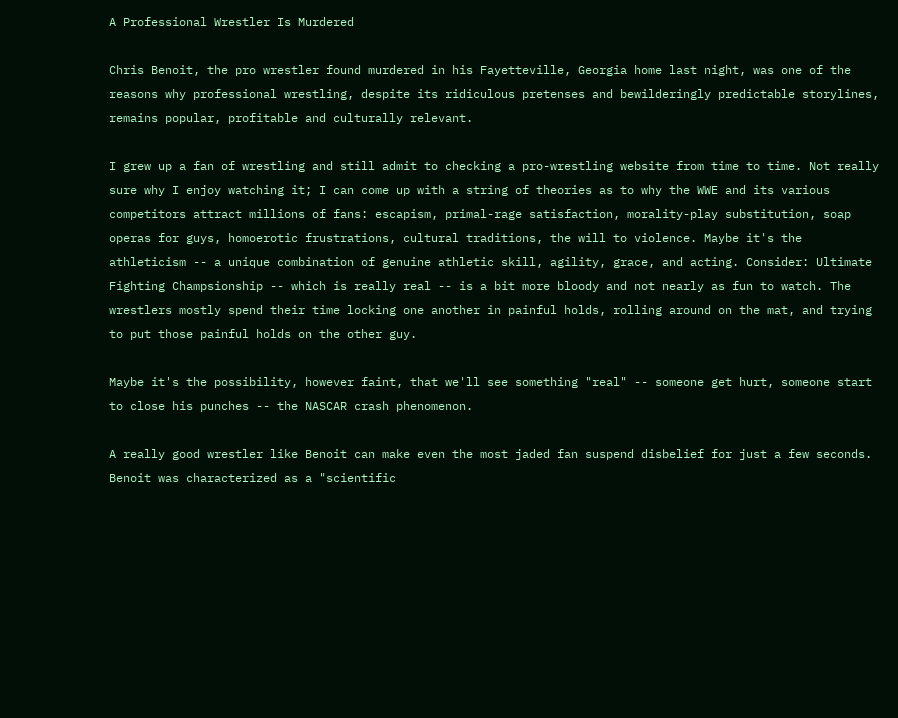A Professional Wrestler Is Murdered

Chris Benoit, the pro wrestler found murdered in his Fayetteville, Georgia home last night, was one of the reasons why professional wrestling, despite its ridiculous pretenses and bewilderingly predictable storylines, remains popular, profitable and culturally relevant.

I grew up a fan of wrestling and still admit to checking a pro-wrestling website from time to time. Not really sure why I enjoy watching it; I can come up with a string of theories as to why the WWE and its various competitors attract millions of fans: escapism, primal-rage satisfaction, morality-play substitution, soap operas for guys, homoerotic frustrations, cultural traditions, the will to violence. Maybe it's the athleticism -- a unique combination of genuine athletic skill, agility, grace, and acting. Consider: Ultimate Fighting Champsionship -- which is really real -- is a bit more bloody and not nearly as fun to watch. The wrestlers mostly spend their time locking one another in painful holds, rolling around on the mat, and trying to put those painful holds on the other guy.

Maybe it's the possibility, however faint, that we'll see something "real" -- someone get hurt, someone start to close his punches -- the NASCAR crash phenomenon.

A really good wrestler like Benoit can make even the most jaded fan suspend disbelief for just a few seconds. Benoit was characterized as a "scientific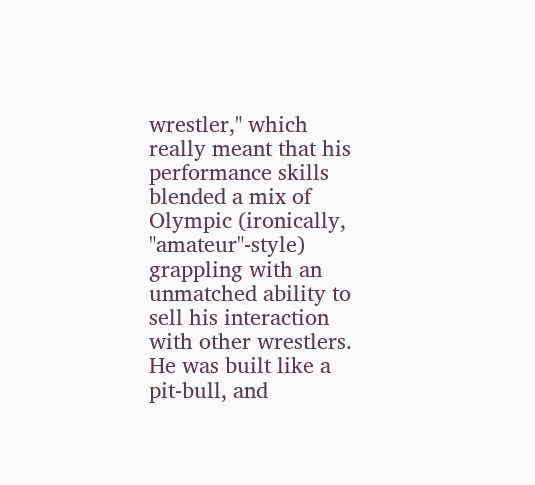wrestler," which really meant that his performance skills blended a mix of Olympic (ironically, "amateur"-style) grappling with an unmatched ability to sell his interaction with other wrestlers. He was built like a pit-bull, and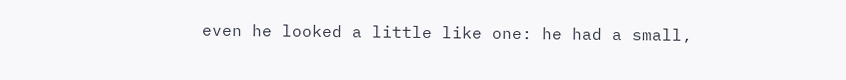even he looked a little like one: he had a small,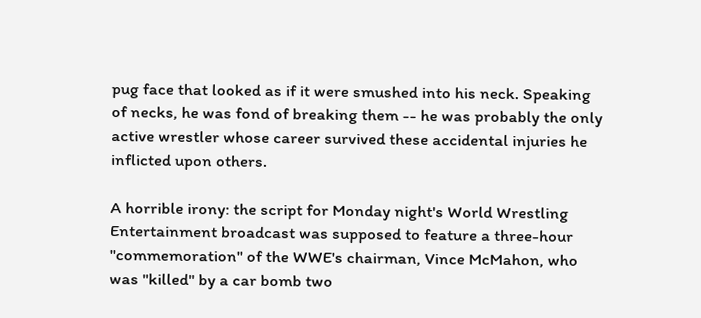pug face that looked as if it were smushed into his neck. Speaking of necks, he was fond of breaking them -- he was probably the only active wrestler whose career survived these accidental injuries he inflicted upon others.

A horrible irony: the script for Monday night's World Wrestling Entertainment broadcast was supposed to feature a three-hour "commemoration" of the WWE's chairman, Vince McMahon, who was "killed" by a car bomb two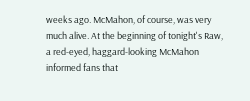weeks ago. McMahon, of course, was very much alive. At the beginning of tonight's Raw, a red-eyed, haggard-looking McMahon informed fans that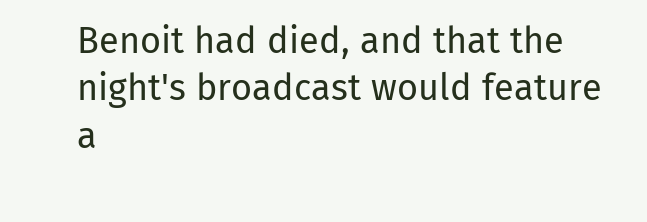Benoit had died, and that the night's broadcast would feature a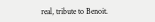real, tribute to Benoit.